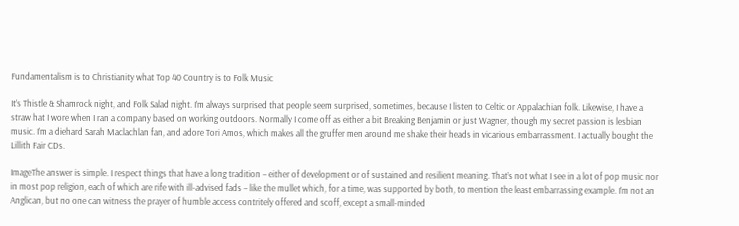Fundamentalism is to Christianity what Top 40 Country is to Folk Music

It’s Thistle & Shamrock night, and Folk Salad night. I’m always surprised that people seem surprised, sometimes, because I listen to Celtic or Appalachian folk. Likewise, I have a straw hat I wore when I ran a company based on working outdoors. Normally I come off as either a bit Breaking Benjamin or just Wagner, though my secret passion is lesbian music. I’m a diehard Sarah Maclachlan fan, and adore Tori Amos, which makes all the gruffer men around me shake their heads in vicarious embarrassment. I actually bought the Lillith Fair CDs.

ImageThe answer is simple. I respect things that have a long tradition – either of development or of sustained and resilient meaning. That’s not what I see in a lot of pop music nor in most pop religion, each of which are rife with ill-advised fads – like the mullet which, for a time, was supported by both, to mention the least embarrassing example. I’m not an Anglican, but no one can witness the prayer of humble access contritely offered and scoff, except a small-minded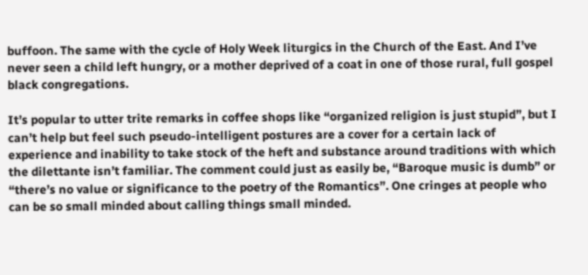buffoon. The same with the cycle of Holy Week liturgics in the Church of the East. And I’ve never seen a child left hungry, or a mother deprived of a coat in one of those rural, full gospel black congregations.

It’s popular to utter trite remarks in coffee shops like “organized religion is just stupid”, but I can’t help but feel such pseudo-intelligent postures are a cover for a certain lack of experience and inability to take stock of the heft and substance around traditions with which the dilettante isn’t familiar. The comment could just as easily be, “Baroque music is dumb” or “there’s no value or significance to the poetry of the Romantics”. One cringes at people who can be so small minded about calling things small minded.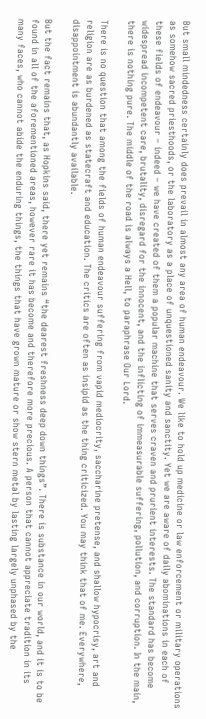But small mindedness certainly does prevail in almost any area of human endeavour. We like to hold up medicine or law enforcement or military operations as somehow sacred priesthoods, or the laboratory as a place of unquestioned sanity and sanctity. Yet we are aware of daily abominations in each of these fields of endeavour – indeed – we have created of them a popular machine that serves craven and prurient interests. The standard has become widespread incompetent care, brutality, disregard for the innocent, and the inflicting of immeasurable suffering, pollution, and corruption. In the main, there is nothing pure. The middle of the road is always a Hell, to paraphrase Our Lord.

There is no question that among the fields of human endeavour suffering from vapid mediocrity, saccharine pretense, and shallow hypocrisy, art and religion are as burdened as statecraft and education. The critics are often as insipid as the thing criticized. You may think that of me. Everywhere, disappointment is abundantly available.

But the fact remains that, as Hopkins said, there yet remains “the dearest freshness deep down things”. There is substance in our world, and it is to be found in all of the aforementioned areas, however rare it has become and therefore more precious. A person that cannot appreciate tradition in its many faces, who cannot abide the enduring things, the things that have grown mature or show stern metal by lasting largely unphased by the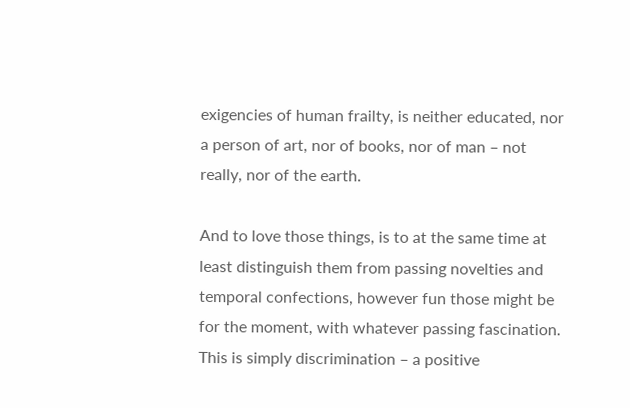exigencies of human frailty, is neither educated, nor a person of art, nor of books, nor of man – not really, nor of the earth.

And to love those things, is to at the same time at least distinguish them from passing novelties and temporal confections, however fun those might be for the moment, with whatever passing fascination. This is simply discrimination – a positive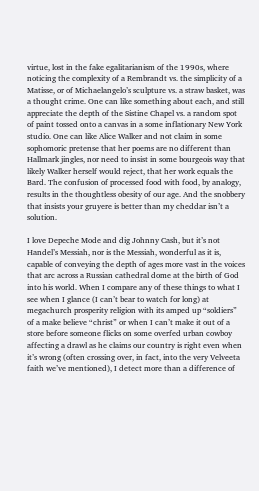virtue, lost in the fake egalitarianism of the 1990s, where noticing the complexity of a Rembrandt vs. the simplicity of a Matisse, or of Michaelangelo’s sculpture vs. a straw basket, was a thought crime. One can like something about each, and still appreciate the depth of the Sistine Chapel vs. a random spot of paint tossed onto a canvas in a some inflationary New York studio. One can like Alice Walker and not claim in some sophomoric pretense that her poems are no different than Hallmark jingles, nor need to insist in some bourgeois way that likely Walker herself would reject, that her work equals the Bard. The confusion of processed food with food, by analogy, results in the thoughtless obesity of our age. And the snobbery that insists your gruyere is better than my cheddar isn’t a solution.

I love Depeche Mode and dig Johnny Cash, but it’s not Handel’s Messiah, nor is the Messiah, wonderful as it is, capable of conveying the depth of ages more vast in the voices that arc across a Russian cathedral dome at the birth of God into his world. When I compare any of these things to what I see when I glance (I can’t bear to watch for long) at megachurch prosperity religion with its amped up “soldiers” of a make believe “christ” or when I can’t make it out of a store before someone flicks on some overfed urban cowboy affecting a drawl as he claims our country is right even when it’s wrong (often crossing over, in fact, into the very Velveeta faith we’ve mentioned), I detect more than a difference of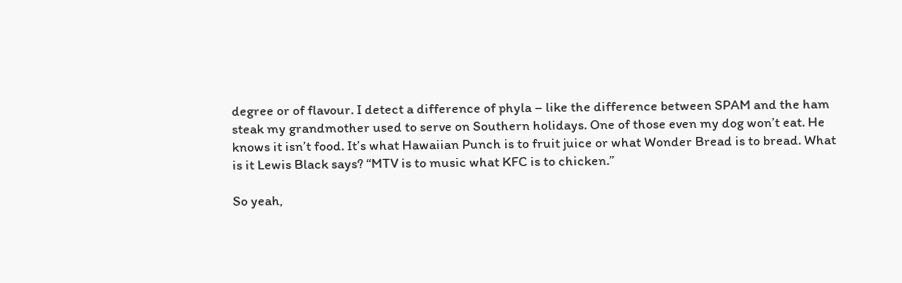degree or of flavour. I detect a difference of phyla – like the difference between SPAM and the ham steak my grandmother used to serve on Southern holidays. One of those even my dog won’t eat. He knows it isn’t food. It’s what Hawaiian Punch is to fruit juice or what Wonder Bread is to bread. What is it Lewis Black says? “MTV is to music what KFC is to chicken.”

So yeah,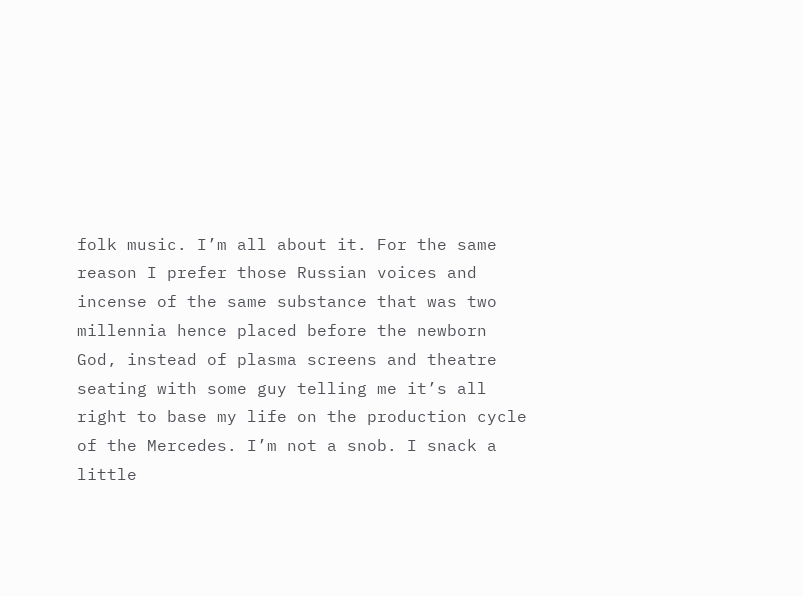folk music. I’m all about it. For the same reason I prefer those Russian voices and incense of the same substance that was two millennia hence placed before the newborn God, instead of plasma screens and theatre seating with some guy telling me it’s all right to base my life on the production cycle of the Mercedes. I’m not a snob. I snack a little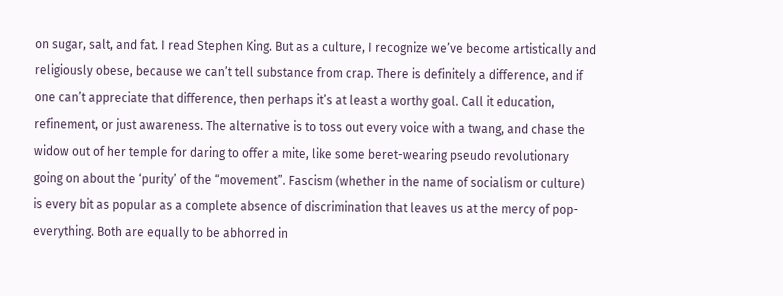on sugar, salt, and fat. I read Stephen King. But as a culture, I recognize we’ve become artistically and religiously obese, because we can’t tell substance from crap. There is definitely a difference, and if one can’t appreciate that difference, then perhaps it’s at least a worthy goal. Call it education, refinement, or just awareness. The alternative is to toss out every voice with a twang, and chase the widow out of her temple for daring to offer a mite, like some beret-wearing pseudo revolutionary going on about the ‘purity’ of the “movement”. Fascism (whether in the name of socialism or culture) is every bit as popular as a complete absence of discrimination that leaves us at the mercy of pop-everything. Both are equally to be abhorred in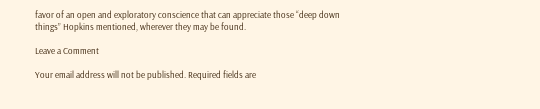favor of an open and exploratory conscience that can appreciate those “deep down things” Hopkins mentioned, wherever they may be found.

Leave a Comment

Your email address will not be published. Required fields are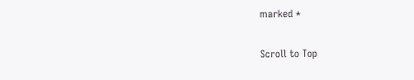marked *

Scroll to Top